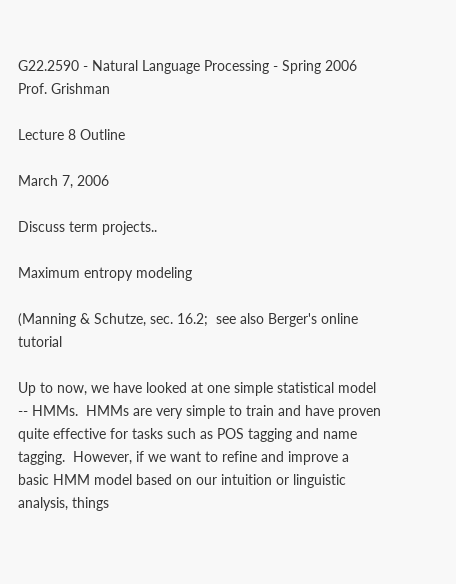G22.2590 - Natural Language Processing - Spring 2006 Prof. Grishman

Lecture 8 Outline

March 7, 2006

Discuss term projects..

Maximum entropy modeling

(Manning & Schutze, sec. 16.2;  see also Berger's online tutorial

Up to now, we have looked at one simple statistical model -- HMMs.  HMMs are very simple to train and have proven quite effective for tasks such as POS tagging and name tagging.  However, if we want to refine and improve a basic HMM model based on our intuition or linguistic analysis, things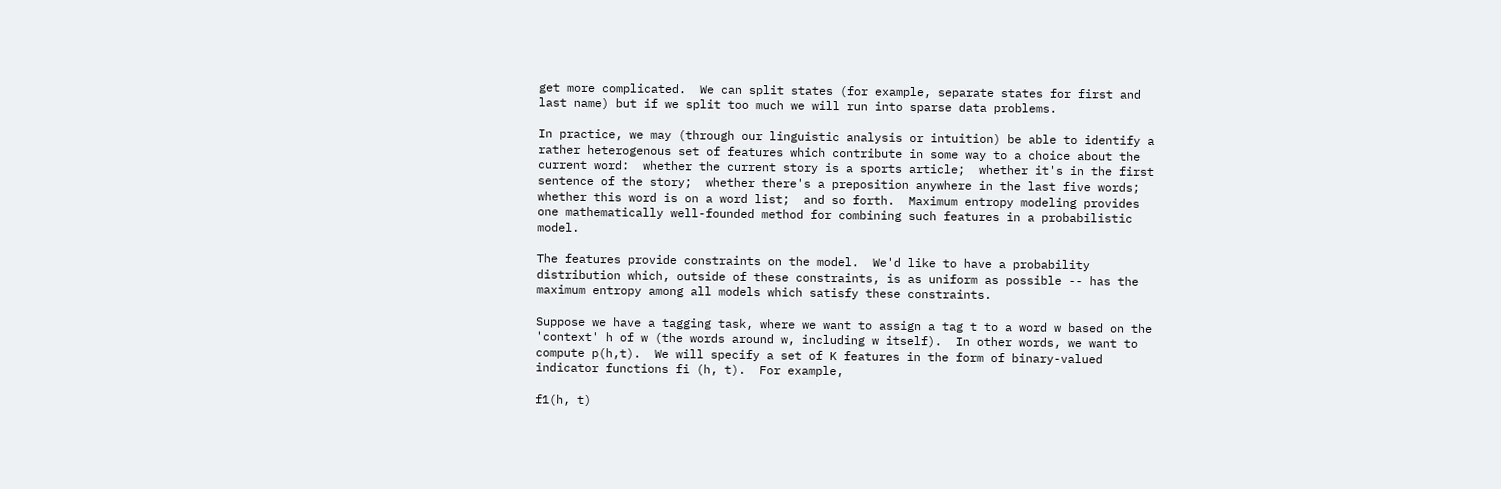get more complicated.  We can split states (for example, separate states for first and last name) but if we split too much we will run into sparse data problems.

In practice, we may (through our linguistic analysis or intuition) be able to identify a rather heterogenous set of features which contribute in some way to a choice about the current word:  whether the current story is a sports article;  whether it's in the first sentence of the story;  whether there's a preposition anywhere in the last five words;  whether this word is on a word list;  and so forth.  Maximum entropy modeling provides one mathematically well-founded method for combining such features in a probabilistic model.

The features provide constraints on the model.  We'd like to have a probability distribution which, outside of these constraints, is as uniform as possible -- has the maximum entropy among all models which satisfy these constraints.

Suppose we have a tagging task, where we want to assign a tag t to a word w based on the 'context' h of w (the words around w, including w itself).  In other words, we want to compute p(h,t).  We will specify a set of K features in the form of binary-valued indicator functions fi (h, t).  For example,

f1(h, t)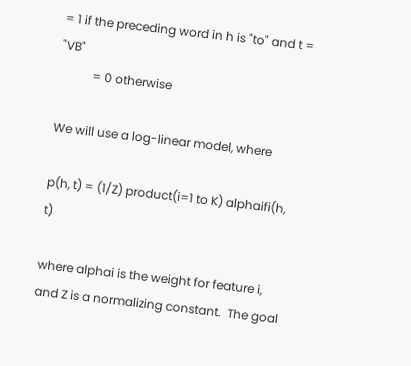= 1 if the preceding word in h is "to" and t = "VB"
           = 0 otherwise

We will use a log-linear model, where

p(h, t) = (1/Z) product(i=1 to K) alphaifi(h, t)

where alphai is the weight for feature i, and Z is a normalizing constant.  The goal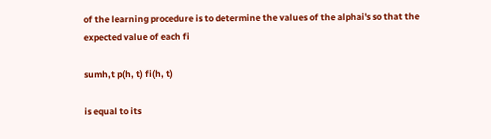of the learning procedure is to determine the values of the alphai's so that the expected value of each fi

sumh,t p(h, t) fi(h, t)

is equal to its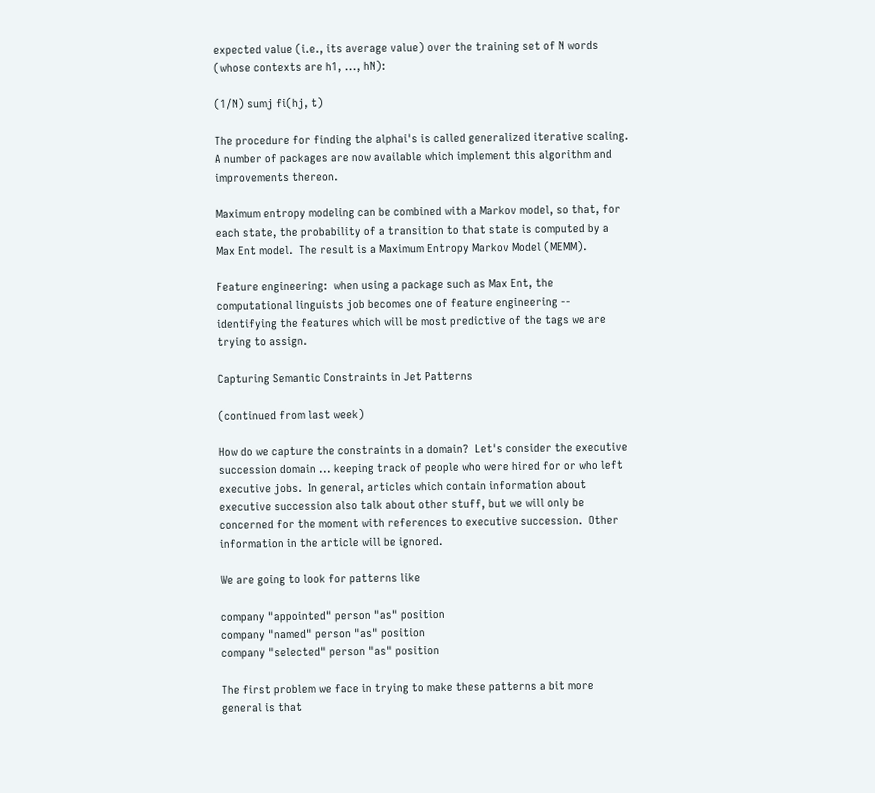expected value (i.e., its average value) over the training set of N words (whose contexts are h1, ..., hN):

(1/N) sumj fi(hj, t)

The procedure for finding the alphai's is called generalized iterative scaling.  A number of packages are now available which implement this algorithm and improvements thereon.

Maximum entropy modeling can be combined with a Markov model, so that, for each state, the probability of a transition to that state is computed by a Max Ent model.  The result is a Maximum Entropy Markov Model (MEMM).

Feature engineering:  when using a package such as Max Ent, the computational linguists job becomes one of feature engineering -- identifying the features which will be most predictive of the tags we are trying to assign.

Capturing Semantic Constraints in Jet Patterns

(continued from last week)

How do we capture the constraints in a domain?  Let's consider the executive succession domain ... keeping track of people who were hired for or who left executive jobs.  In general, articles which contain information about executive succession also talk about other stuff, but we will only be concerned for the moment with references to executive succession.  Other information in the article will be ignored.

We are going to look for patterns like

company "appointed" person "as" position
company "named" person "as" position
company "selected" person "as" position

The first problem we face in trying to make these patterns a bit more general is that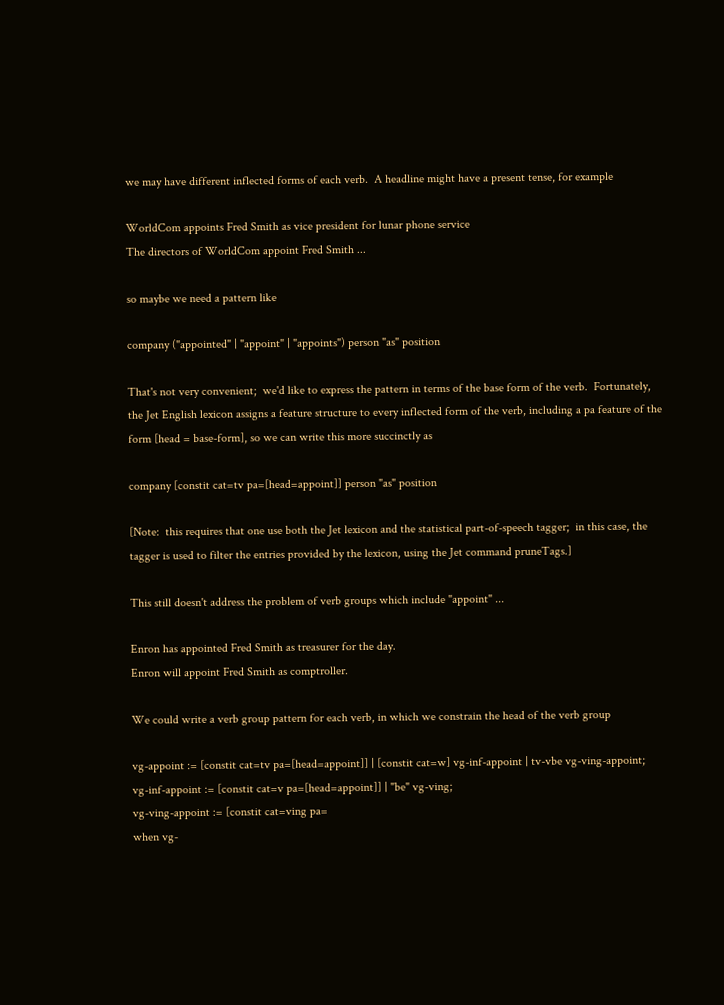we may have different inflected forms of each verb.  A headline might have a present tense, for example

WorldCom appoints Fred Smith as vice president for lunar phone service
The directors of WorldCom appoint Fred Smith ...

so maybe we need a pattern like

company ("appointed" | "appoint" | "appoints") person "as" position

That's not very convenient;  we'd like to express the pattern in terms of the base form of the verb.  Fortunately, the Jet English lexicon assigns a feature structure to every inflected form of the verb, including a pa feature of the form [head = base-form], so we can write this more succinctly as

company [constit cat=tv pa=[head=appoint]] person "as" position

[Note:  this requires that one use both the Jet lexicon and the statistical part-of-speech tagger;  in this case, the tagger is used to filter the entries provided by the lexicon, using the Jet command pruneTags.]

This still doesn't address the problem of verb groups which include "appoint" ...

Enron has appointed Fred Smith as treasurer for the day.
Enron will appoint Fred Smith as comptroller.

We could write a verb group pattern for each verb, in which we constrain the head of the verb group

vg-appoint := [constit cat=tv pa=[head=appoint]] | [constit cat=w] vg-inf-appoint | tv-vbe vg-ving-appoint;
vg-inf-appoint := [constit cat=v pa=[head=appoint]] | "be" vg-ving;
vg-ving-appoint := [constit cat=ving pa=
when vg-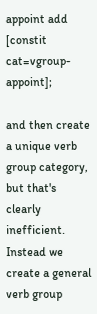appoint add [constit cat=vgroup-appoint];

and then create a unique verb group category, but that's clearly inefficient.  Instead we create a general verb group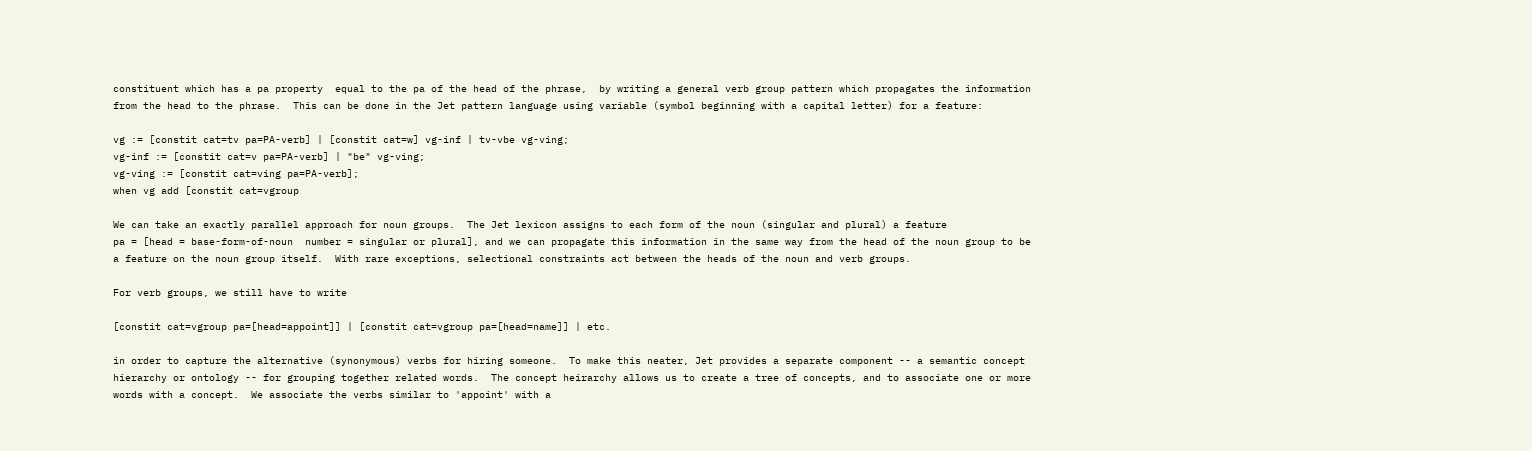constituent which has a pa property  equal to the pa of the head of the phrase,  by writing a general verb group pattern which propagates the information from the head to the phrase.  This can be done in the Jet pattern language using variable (symbol beginning with a capital letter) for a feature:

vg := [constit cat=tv pa=PA-verb] | [constit cat=w] vg-inf | tv-vbe vg-ving;
vg-inf := [constit cat=v pa=PA-verb] | "be" vg-ving;
vg-ving := [constit cat=ving pa=PA-verb];
when vg add [constit cat=vgroup

We can take an exactly parallel approach for noun groups.  The Jet lexicon assigns to each form of the noun (singular and plural) a feature
pa = [head = base-form-of-noun  number = singular or plural], and we can propagate this information in the same way from the head of the noun group to be a feature on the noun group itself.  With rare exceptions, selectional constraints act between the heads of the noun and verb groups.

For verb groups, we still have to write

[constit cat=vgroup pa=[head=appoint]] | [constit cat=vgroup pa=[head=name]] | etc.

in order to capture the alternative (synonymous) verbs for hiring someone.  To make this neater, Jet provides a separate component -- a semantic concept hierarchy or ontology -- for grouping together related words.  The concept heirarchy allows us to create a tree of concepts, and to associate one or more words with a concept.  We associate the verbs similar to 'appoint' with a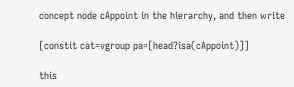concept node cAppoint in the hierarchy, and then write

[constit cat=vgroup pa=[head?isa(cAppoint)]]

this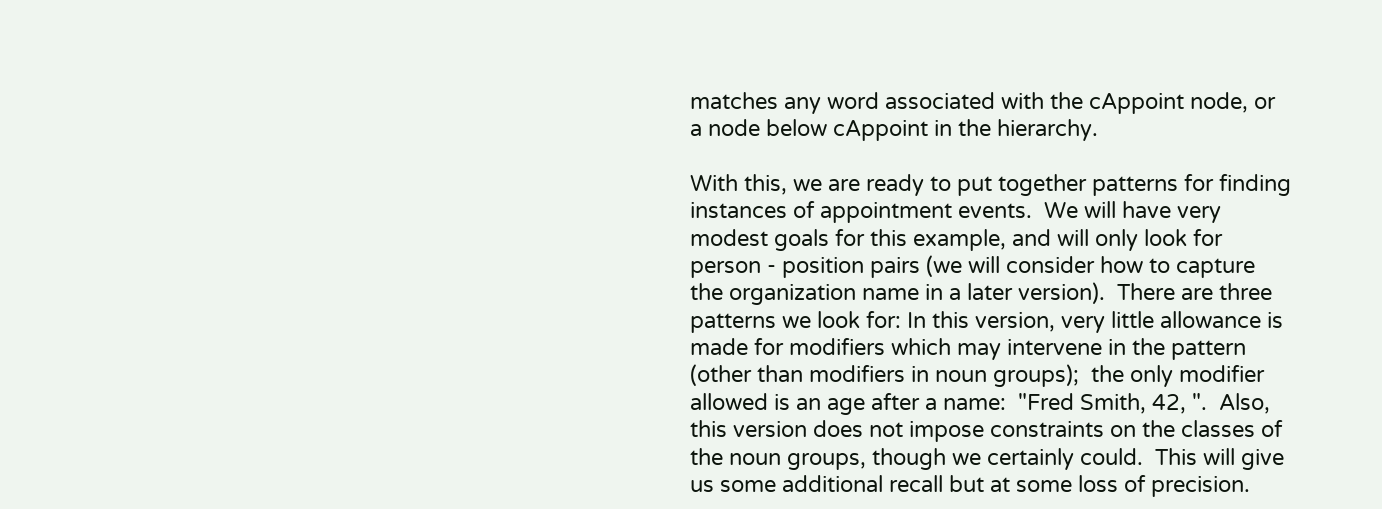matches any word associated with the cAppoint node, or a node below cAppoint in the hierarchy.

With this, we are ready to put together patterns for finding instances of appointment events.  We will have very modest goals for this example, and will only look for person - position pairs (we will consider how to capture the organization name in a later version).  There are three patterns we look for: In this version, very little allowance is made for modifiers which may intervene in the pattern (other than modifiers in noun groups);  the only modifier allowed is an age after a name:  "Fred Smith, 42, ".  Also, this version does not impose constraints on the classes of the noun groups, though we certainly could.  This will give us some additional recall but at some loss of precision.